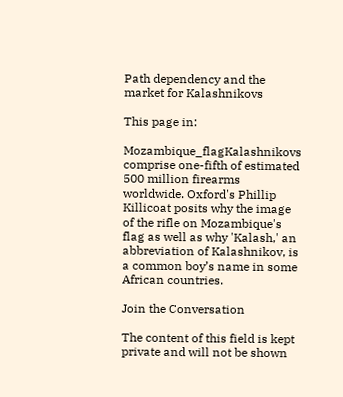Path dependency and the market for Kalashnikovs

This page in:

Mozambique_flagKalashnikovs comprise one-fifth of estimated 500 million firearms worldwide. Oxford's Phillip Killicoat posits why the image of the rifle on Mozambique's flag as well as why 'Kalash,' an abbreviation of Kalashnikov, is a common boy’s name in some African countries.

Join the Conversation

The content of this field is kept private and will not be shown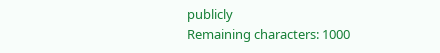publicly
Remaining characters: 1000